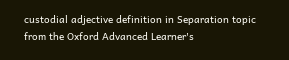custodial adjective definition in Separation topic from the Oxford Advanced Learner's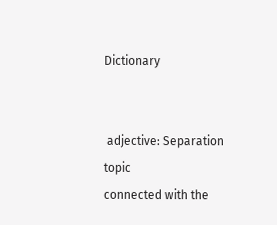Dictionary


 adjective: Separation topic
connected with the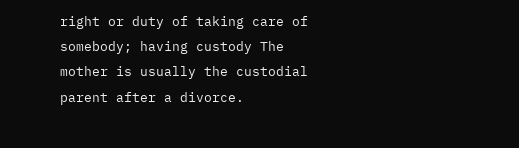right or duty of taking care of somebody; having custody The mother is usually the custodial parent after a divorce.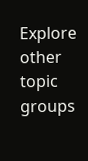Explore other topic groups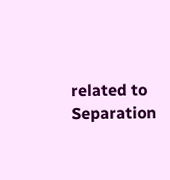related to Separation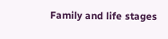Family and life stages